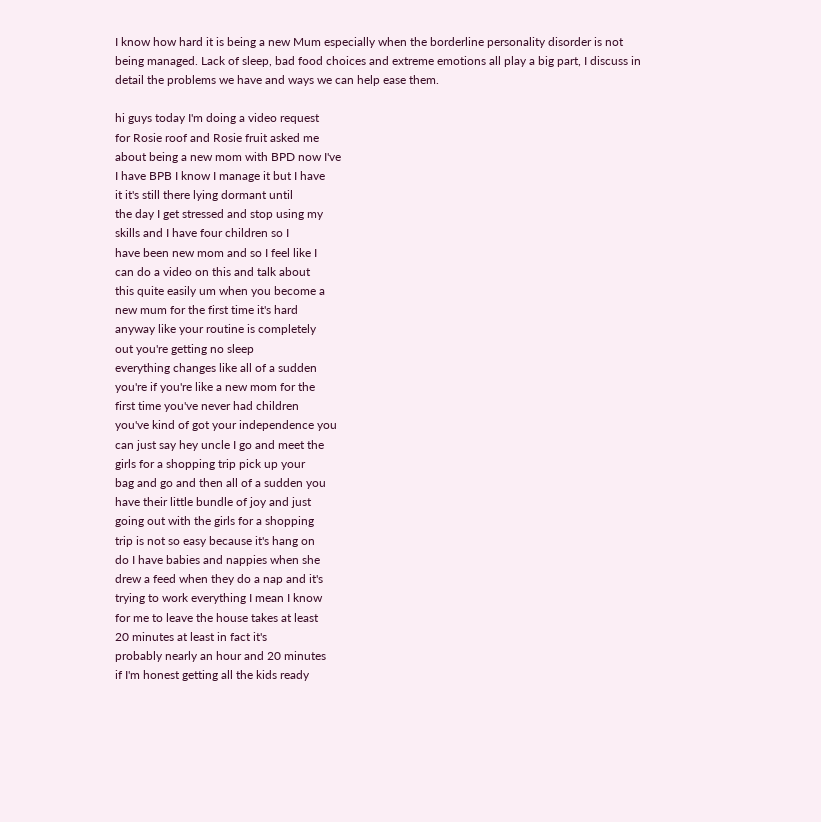I know how hard it is being a new Mum especially when the borderline personality disorder is not being managed. Lack of sleep, bad food choices and extreme emotions all play a big part, I discuss in detail the problems we have and ways we can help ease them.

hi guys today I'm doing a video request
for Rosie roof and Rosie fruit asked me
about being a new mom with BPD now I've
I have BPB I know I manage it but I have
it it's still there lying dormant until
the day I get stressed and stop using my
skills and I have four children so I
have been new mom and so I feel like I
can do a video on this and talk about
this quite easily um when you become a
new mum for the first time it's hard
anyway like your routine is completely
out you're getting no sleep
everything changes like all of a sudden
you're if you're like a new mom for the
first time you've never had children
you've kind of got your independence you
can just say hey uncle I go and meet the
girls for a shopping trip pick up your
bag and go and then all of a sudden you
have their little bundle of joy and just
going out with the girls for a shopping
trip is not so easy because it's hang on
do I have babies and nappies when she
drew a feed when they do a nap and it's
trying to work everything I mean I know
for me to leave the house takes at least
20 minutes at least in fact it's
probably nearly an hour and 20 minutes
if I'm honest getting all the kids ready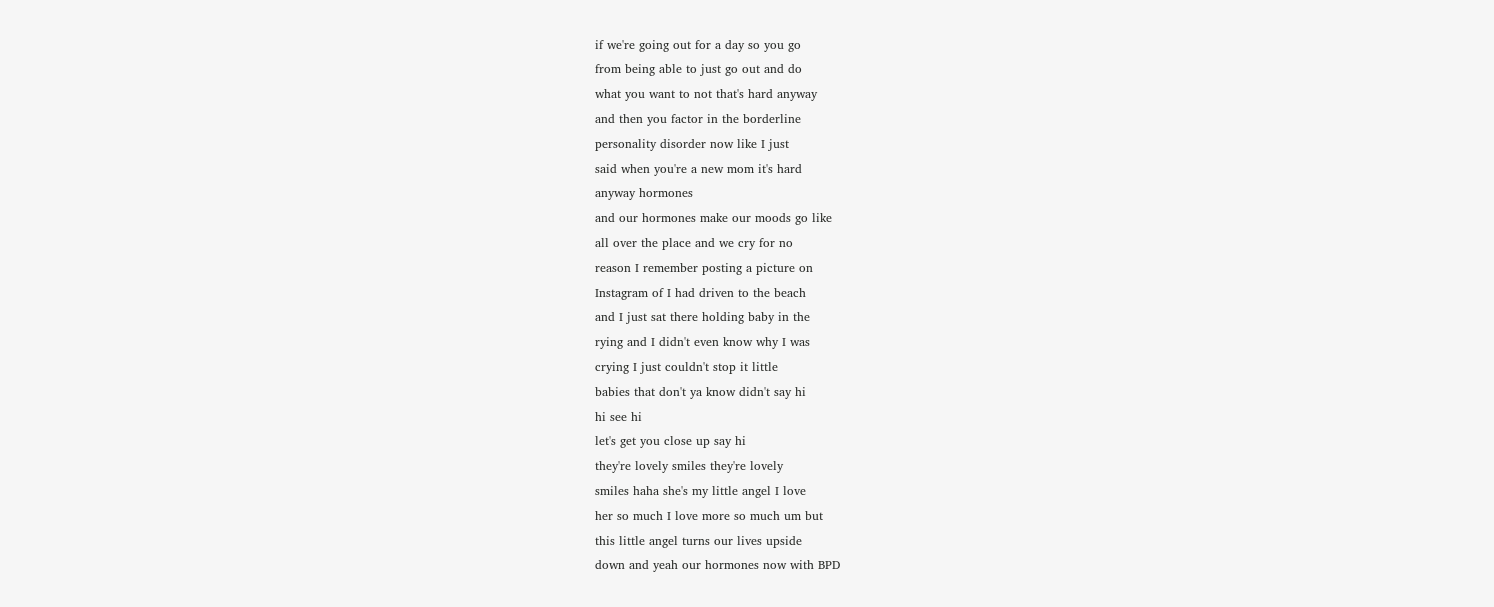if we're going out for a day so you go
from being able to just go out and do
what you want to not that's hard anyway
and then you factor in the borderline
personality disorder now like I just
said when you're a new mom it's hard
anyway hormones
and our hormones make our moods go like
all over the place and we cry for no
reason I remember posting a picture on
Instagram of I had driven to the beach
and I just sat there holding baby in the
rying and I didn't even know why I was
crying I just couldn't stop it little
babies that don't ya know didn't say hi
hi see hi
let's get you close up say hi
they're lovely smiles they're lovely
smiles haha she's my little angel I love
her so much I love more so much um but
this little angel turns our lives upside
down and yeah our hormones now with BPD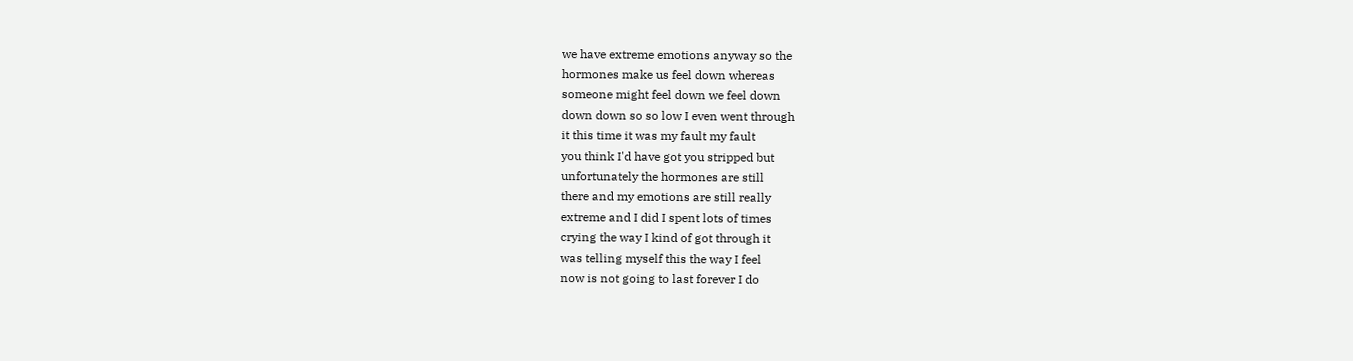we have extreme emotions anyway so the
hormones make us feel down whereas
someone might feel down we feel down
down down so so low I even went through
it this time it was my fault my fault
you think I'd have got you stripped but
unfortunately the hormones are still
there and my emotions are still really
extreme and I did I spent lots of times
crying the way I kind of got through it
was telling myself this the way I feel
now is not going to last forever I do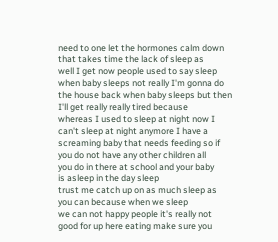need to one let the hormones calm down
that takes time the lack of sleep as
well I get now people used to say sleep
when baby sleeps not really I'm gonna do
the house back when baby sleeps but then
I'll get really really tired because
whereas I used to sleep at night now I
can't sleep at night anymore I have a
screaming baby that needs feeding so if
you do not have any other children all
you do in there at school and your baby
is asleep in the day sleep
trust me catch up on as much sleep as
you can because when we sleep
we can not happy people it's really not
good for up here eating make sure you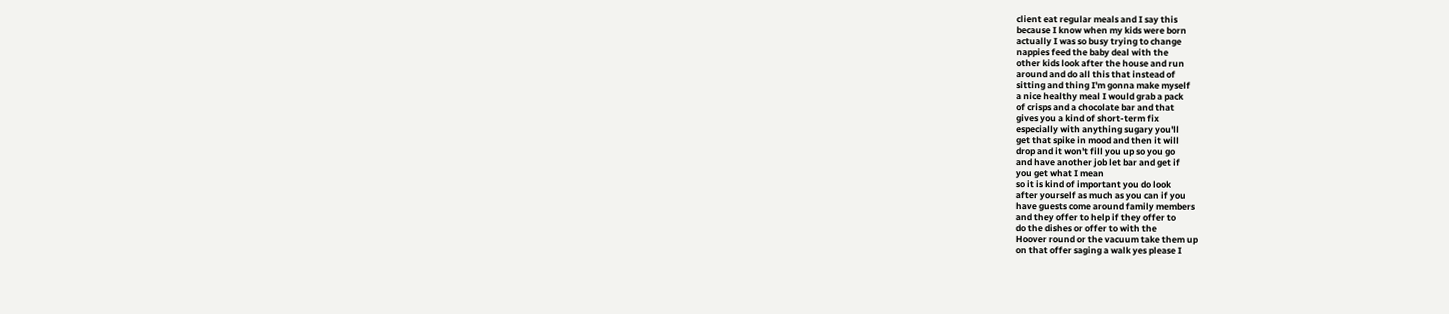client eat regular meals and I say this
because I know when my kids were born
actually I was so busy trying to change
nappies feed the baby deal with the
other kids look after the house and run
around and do all this that instead of
sitting and thing I'm gonna make myself
a nice healthy meal I would grab a pack
of crisps and a chocolate bar and that
gives you a kind of short-term fix
especially with anything sugary you'll
get that spike in mood and then it will
drop and it won't fill you up so you go
and have another job let bar and get if
you get what I mean
so it is kind of important you do look
after yourself as much as you can if you
have guests come around family members
and they offer to help if they offer to
do the dishes or offer to with the
Hoover round or the vacuum take them up
on that offer saging a walk yes please I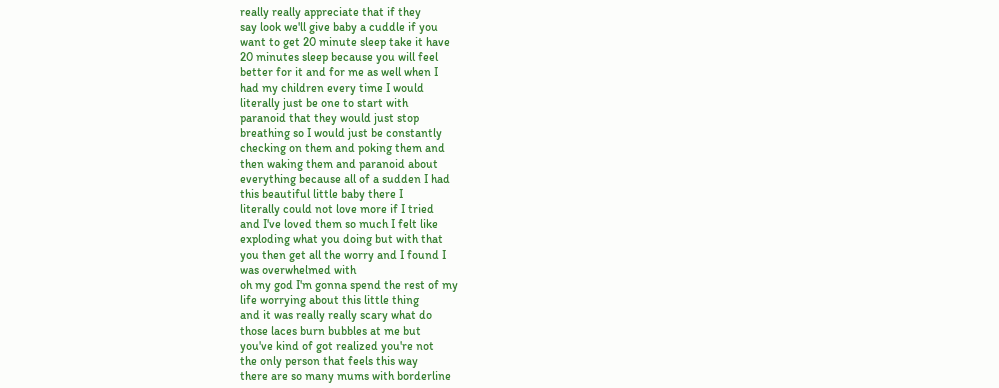really really appreciate that if they
say look we'll give baby a cuddle if you
want to get 20 minute sleep take it have
20 minutes sleep because you will feel
better for it and for me as well when I
had my children every time I would
literally just be one to start with
paranoid that they would just stop
breathing so I would just be constantly
checking on them and poking them and
then waking them and paranoid about
everything because all of a sudden I had
this beautiful little baby there I
literally could not love more if I tried
and I've loved them so much I felt like
exploding what you doing but with that
you then get all the worry and I found I
was overwhelmed with
oh my god I'm gonna spend the rest of my
life worrying about this little thing
and it was really really scary what do
those laces burn bubbles at me but
you've kind of got realized you're not
the only person that feels this way
there are so many mums with borderline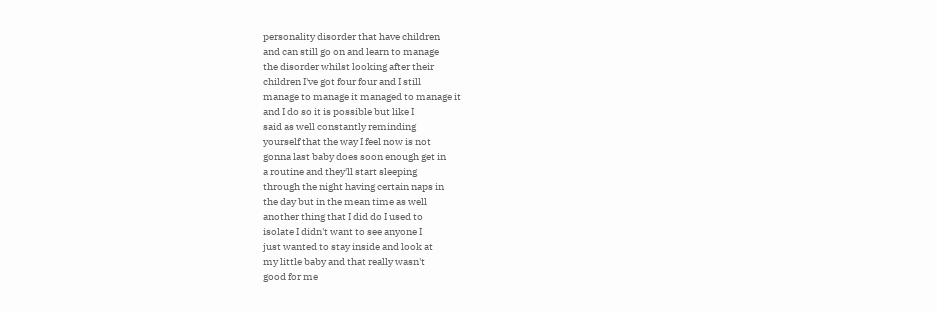personality disorder that have children
and can still go on and learn to manage
the disorder whilst looking after their
children I've got four four and I still
manage to manage it managed to manage it
and I do so it is possible but like I
said as well constantly reminding
yourself that the way I feel now is not
gonna last baby does soon enough get in
a routine and they'll start sleeping
through the night having certain naps in
the day but in the mean time as well
another thing that I did do I used to
isolate I didn't want to see anyone I
just wanted to stay inside and look at
my little baby and that really wasn't
good for me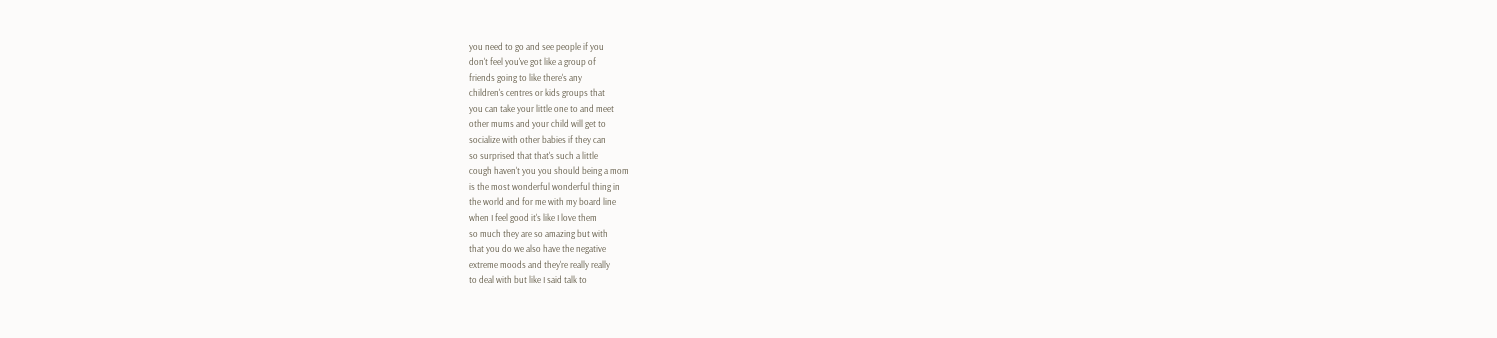you need to go and see people if you
don't feel you've got like a group of
friends going to like there's any
children's centres or kids groups that
you can take your little one to and meet
other mums and your child will get to
socialize with other babies if they can
so surprised that that's such a little
cough haven't you you should being a mom
is the most wonderful wonderful thing in
the world and for me with my board line
when I feel good it's like I love them
so much they are so amazing but with
that you do we also have the negative
extreme moods and they're really really
to deal with but like I said talk to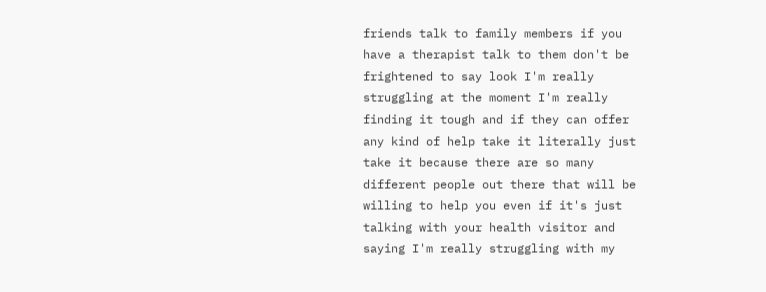friends talk to family members if you
have a therapist talk to them don't be
frightened to say look I'm really
struggling at the moment I'm really
finding it tough and if they can offer
any kind of help take it literally just
take it because there are so many
different people out there that will be
willing to help you even if it's just
talking with your health visitor and
saying I'm really struggling with my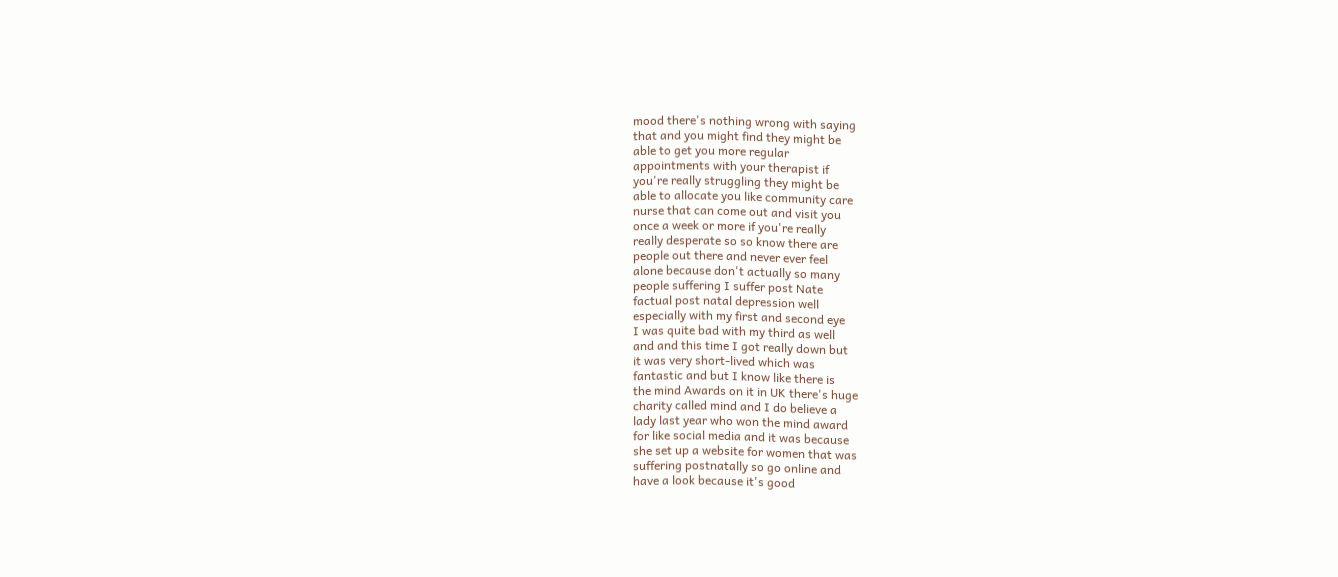mood there's nothing wrong with saying
that and you might find they might be
able to get you more regular
appointments with your therapist if
you're really struggling they might be
able to allocate you like community care
nurse that can come out and visit you
once a week or more if you're really
really desperate so so know there are
people out there and never ever feel
alone because don't actually so many
people suffering I suffer post Nate
factual post natal depression well
especially with my first and second eye
I was quite bad with my third as well
and and this time I got really down but
it was very short-lived which was
fantastic and but I know like there is
the mind Awards on it in UK there's huge
charity called mind and I do believe a
lady last year who won the mind award
for like social media and it was because
she set up a website for women that was
suffering postnatally so go online and
have a look because it's good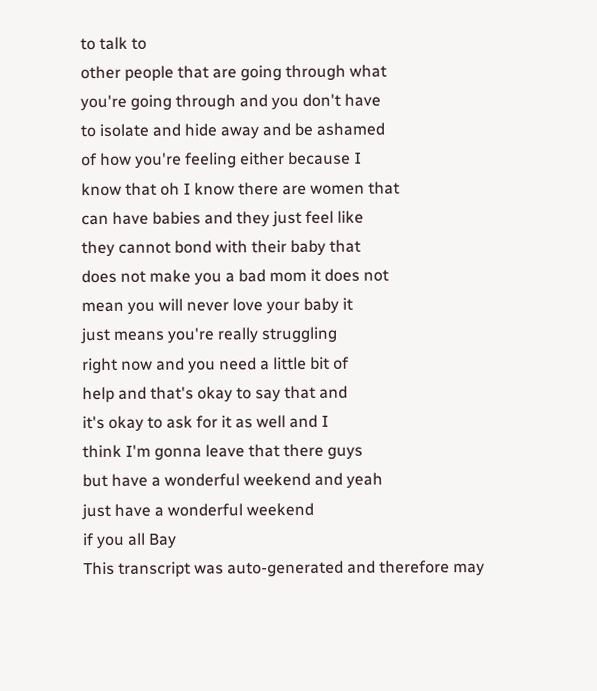to talk to
other people that are going through what
you're going through and you don't have
to isolate and hide away and be ashamed
of how you're feeling either because I
know that oh I know there are women that
can have babies and they just feel like
they cannot bond with their baby that
does not make you a bad mom it does not
mean you will never love your baby it
just means you're really struggling
right now and you need a little bit of
help and that's okay to say that and
it's okay to ask for it as well and I
think I'm gonna leave that there guys
but have a wonderful weekend and yeah
just have a wonderful weekend
if you all Bay
This transcript was auto-generated and therefore may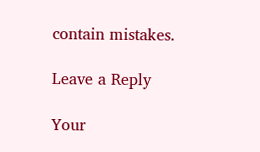contain mistakes.

Leave a Reply

Your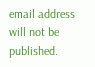email address will not be published.